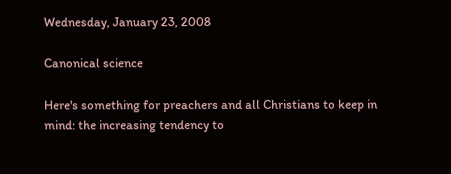Wednesday, January 23, 2008

Canonical science

Here's something for preachers and all Christians to keep in mind: the increasing tendency to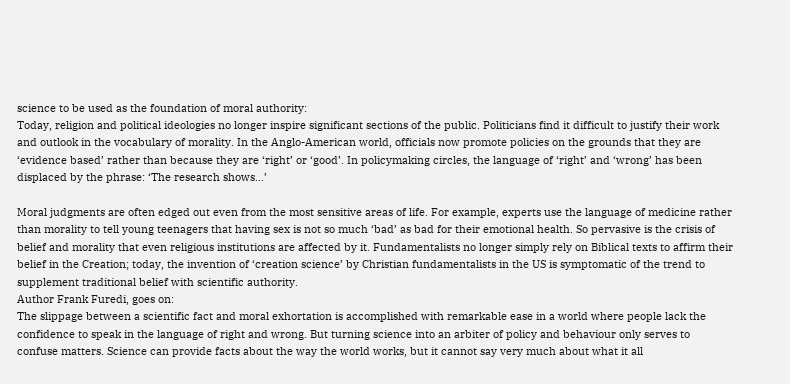science to be used as the foundation of moral authority:
Today, religion and political ideologies no longer inspire significant sections of the public. Politicians find it difficult to justify their work and outlook in the vocabulary of morality. In the Anglo-American world, officials now promote policies on the grounds that they are ‘evidence based’ rather than because they are ‘right’ or ‘good’. In policymaking circles, the language of ‘right’ and ‘wrong’ has been displaced by the phrase: ‘The research shows…’

Moral judgments are often edged out even from the most sensitive areas of life. For example, experts use the language of medicine rather than morality to tell young teenagers that having sex is not so much ‘bad’ as bad for their emotional health. So pervasive is the crisis of belief and morality that even religious institutions are affected by it. Fundamentalists no longer simply rely on Biblical texts to affirm their belief in the Creation; today, the invention of ‘creation science’ by Christian fundamentalists in the US is symptomatic of the trend to supplement traditional belief with scientific authority.
Author Frank Furedi, goes on:
The slippage between a scientific fact and moral exhortation is accomplished with remarkable ease in a world where people lack the confidence to speak in the language of right and wrong. But turning science into an arbiter of policy and behaviour only serves to confuse matters. Science can provide facts about the way the world works, but it cannot say very much about what it all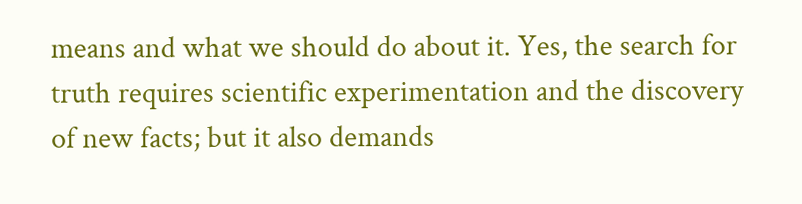means and what we should do about it. Yes, the search for truth requires scientific experimentation and the discovery of new facts; but it also demands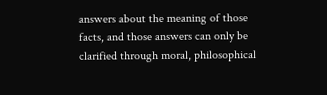answers about the meaning of those facts, and those answers can only be clarified through moral, philosophical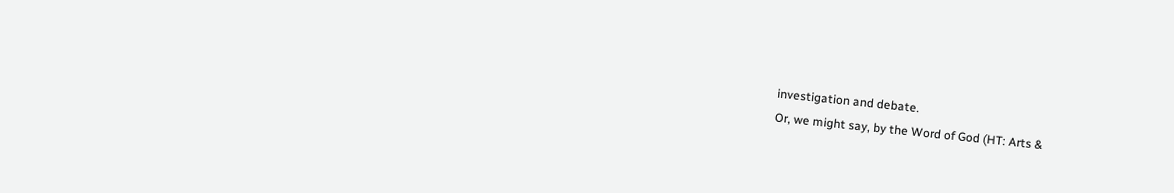investigation and debate.
Or, we might say, by the Word of God (HT: Arts &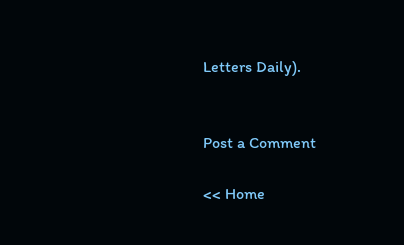Letters Daily).


Post a Comment

<< Home